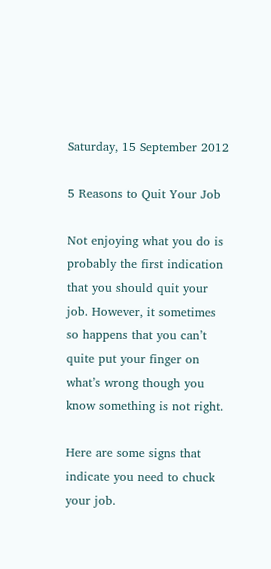Saturday, 15 September 2012

5 Reasons to Quit Your Job

Not enjoying what you do is probably the first indication that you should quit your job. However, it sometimes so happens that you can’t quite put your finger on what’s wrong though you know something is not right.

Here are some signs that indicate you need to chuck your job.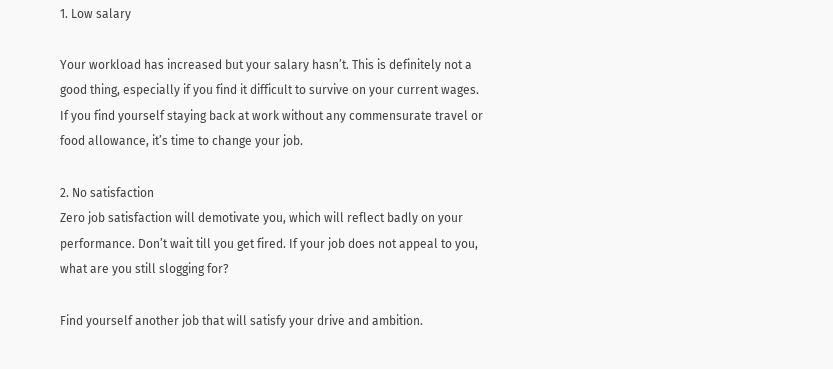1. Low salary

Your workload has increased but your salary hasn’t. This is definitely not a good thing, especially if you find it difficult to survive on your current wages.
If you find yourself staying back at work without any commensurate travel or food allowance, it’s time to change your job.

2. No satisfaction
Zero job satisfaction will demotivate you, which will reflect badly on your performance. Don’t wait till you get fired. If your job does not appeal to you, what are you still slogging for?

Find yourself another job that will satisfy your drive and ambition.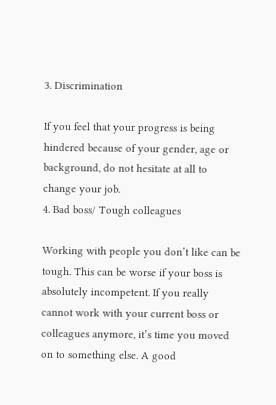3. Discrimination

If you feel that your progress is being hindered because of your gender, age or background, do not hesitate at all to change your job.
4. Bad boss/ Tough colleagues

Working with people you don’t like can be tough. This can be worse if your boss is absolutely incompetent. If you really cannot work with your current boss or colleagues anymore, it’s time you moved on to something else. A good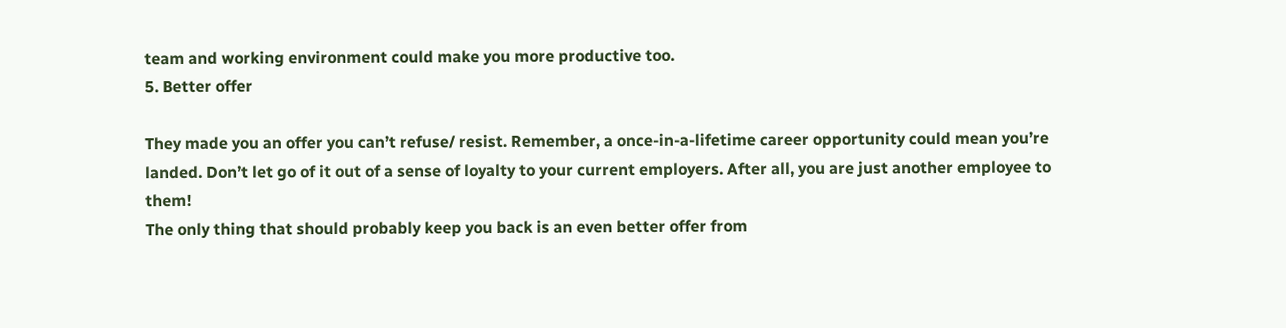team and working environment could make you more productive too.
5. Better offer

They made you an offer you can’t refuse/ resist. Remember, a once-in-a-lifetime career opportunity could mean you’re landed. Don’t let go of it out of a sense of loyalty to your current employers. After all, you are just another employee to them!
The only thing that should probably keep you back is an even better offer from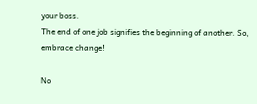your boss.
The end of one job signifies the beginning of another. So, embrace change!

No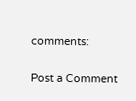comments:

Post a Comment